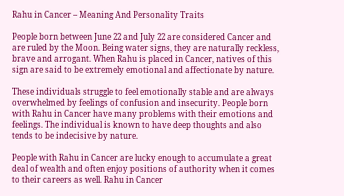Rahu in Cancer – Meaning And Personality Traits

People born between June 22 and July 22 are considered Cancer and are ruled by the Moon. Being water signs, they are naturally reckless, brave and arrogant. When Rahu is placed in Cancer, natives of this sign are said to be extremely emotional and affectionate by nature.

These individuals struggle to feel emotionally stable and are always overwhelmed by feelings of confusion and insecurity. People born with Rahu in Cancer have many problems with their emotions and feelings. The individual is known to have deep thoughts and also tends to be indecisive by nature.

People with Rahu in Cancer are lucky enough to accumulate a great deal of wealth and often enjoy positions of authority when it comes to their careers as well. Rahu in Cancer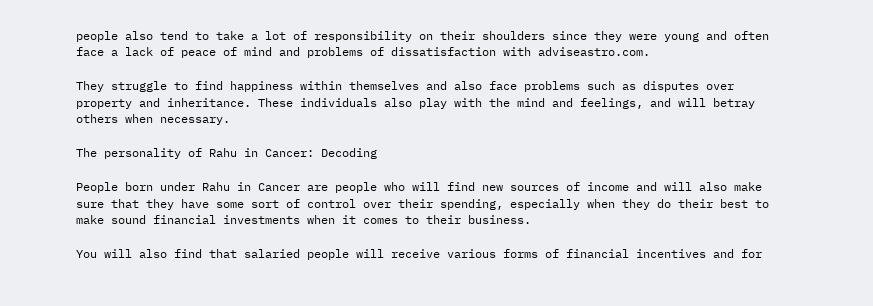people also tend to take a lot of responsibility on their shoulders since they were young and often face a lack of peace of mind and problems of dissatisfaction with adviseastro.com.

They struggle to find happiness within themselves and also face problems such as disputes over property and inheritance. These individuals also play with the mind and feelings, and will betray others when necessary.

The personality of Rahu in Cancer: Decoding

People born under Rahu in Cancer are people who will find new sources of income and will also make sure that they have some sort of control over their spending, especially when they do their best to make sound financial investments when it comes to their business.

You will also find that salaried people will receive various forms of financial incentives and for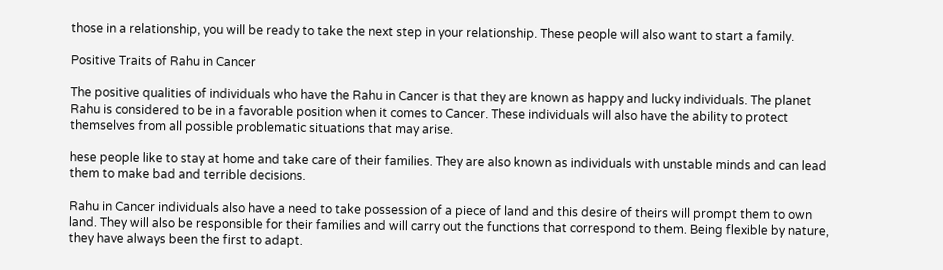those in a relationship, you will be ready to take the next step in your relationship. These people will also want to start a family.

Positive Traits of Rahu in Cancer

The positive qualities of individuals who have the Rahu in Cancer is that they are known as happy and lucky individuals. The planet Rahu is considered to be in a favorable position when it comes to Cancer. These individuals will also have the ability to protect themselves from all possible problematic situations that may arise.

hese people like to stay at home and take care of their families. They are also known as individuals with unstable minds and can lead them to make bad and terrible decisions.

Rahu in Cancer individuals also have a need to take possession of a piece of land and this desire of theirs will prompt them to own land. They will also be responsible for their families and will carry out the functions that correspond to them. Being flexible by nature, they have always been the first to adapt.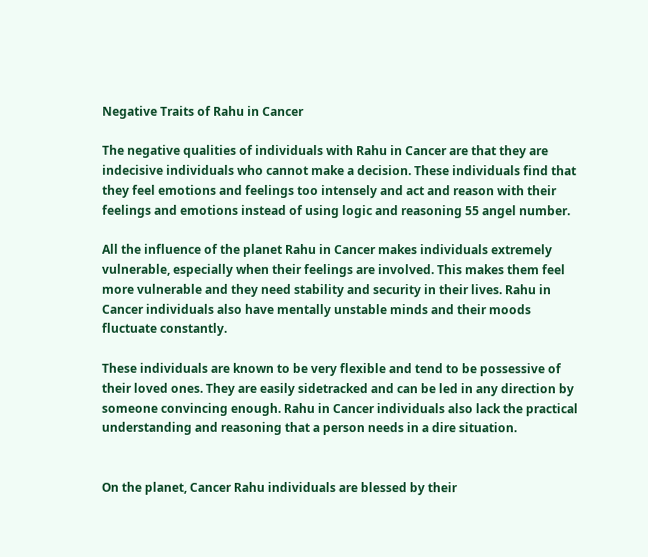Negative Traits of Rahu in Cancer

The negative qualities of individuals with Rahu in Cancer are that they are indecisive individuals who cannot make a decision. These individuals find that they feel emotions and feelings too intensely and act and reason with their feelings and emotions instead of using logic and reasoning 55 angel number.

All the influence of the planet Rahu in Cancer makes individuals extremely vulnerable, especially when their feelings are involved. This makes them feel more vulnerable and they need stability and security in their lives. Rahu in Cancer individuals also have mentally unstable minds and their moods fluctuate constantly.

These individuals are known to be very flexible and tend to be possessive of their loved ones. They are easily sidetracked and can be led in any direction by someone convincing enough. Rahu in Cancer individuals also lack the practical understanding and reasoning that a person needs in a dire situation.


On the planet, Cancer Rahu individuals are blessed by their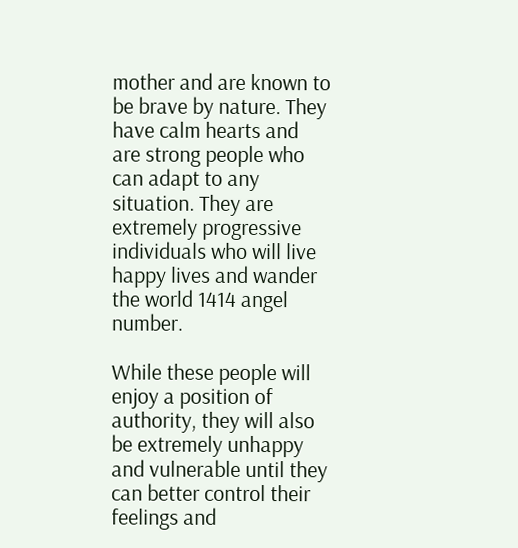mother and are known to be brave by nature. They have calm hearts and are strong people who can adapt to any situation. They are extremely progressive individuals who will live happy lives and wander the world 1414 angel number.

While these people will enjoy a position of authority, they will also be extremely unhappy and vulnerable until they can better control their feelings and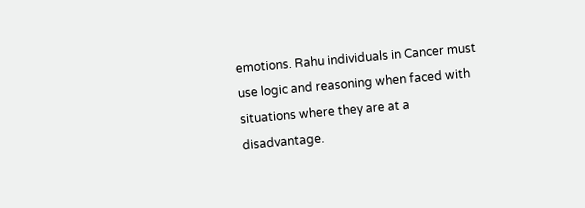emotions. Rahu individuals in Cancer must use logic and reasoning when faced with situations where they are at a disadvantage.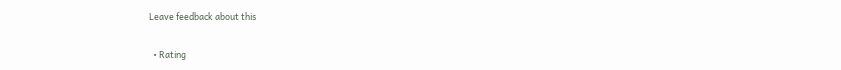Leave feedback about this

  • Rating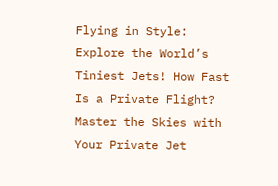Flying in Style: Explore the World’s Tiniest Jets! How Fast Is a Private Flight? Master the Skies with Your Private Jet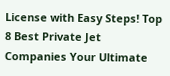License with Easy Steps! Top 8 Best Private Jet Companies Your Ultimate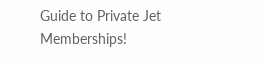Guide to Private Jet Memberships!